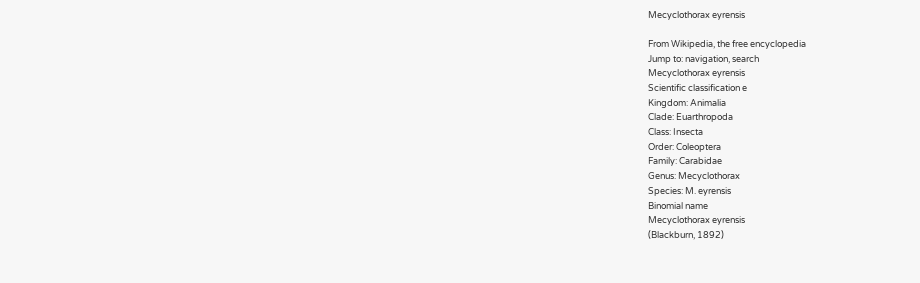Mecyclothorax eyrensis

From Wikipedia, the free encyclopedia
Jump to: navigation, search
Mecyclothorax eyrensis
Scientific classification e
Kingdom: Animalia
Clade: Euarthropoda
Class: Insecta
Order: Coleoptera
Family: Carabidae
Genus: Mecyclothorax
Species: M. eyrensis
Binomial name
Mecyclothorax eyrensis
(Blackburn, 1892)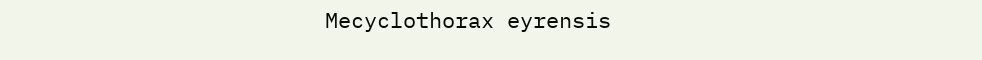Mecyclothorax eyrensis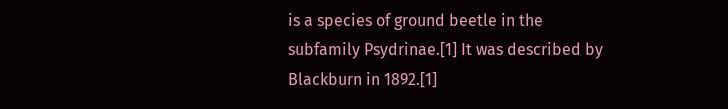is a species of ground beetle in the subfamily Psydrinae.[1] It was described by Blackburn in 1892.[1]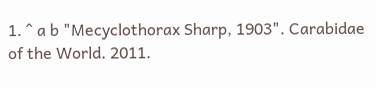1. ^ a b "Mecyclothorax Sharp, 1903". Carabidae of the World. 2011.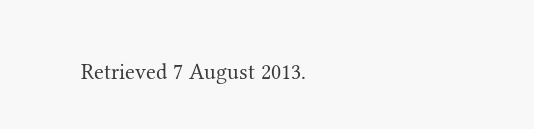Retrieved 7 August 2013.